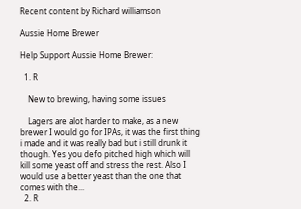Recent content by Richard williamson

Aussie Home Brewer

Help Support Aussie Home Brewer:

  1. R

    New to brewing, having some issues

    Lagers are alot harder to make, as a new brewer I would go for IPAs, it was the first thing i made and it was really bad but i still drunk it though. Yes you defo pitched high which will kill some yeast off and stress the rest. Also I would use a better yeast than the one that comes with the...
  2. R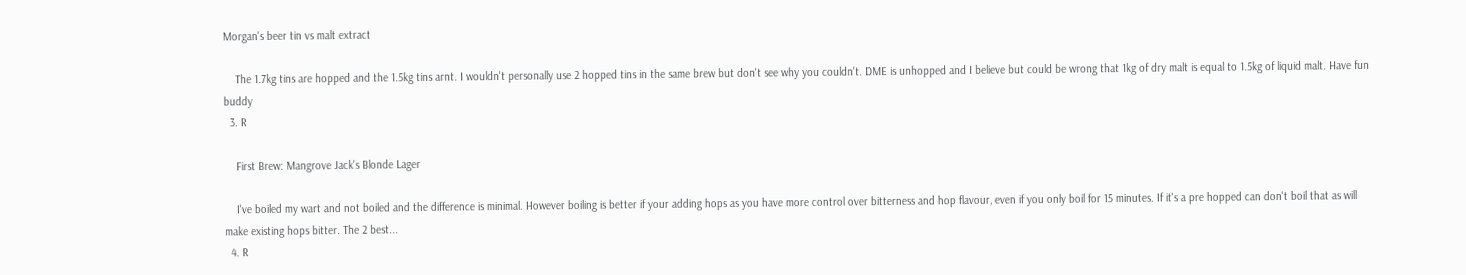Morgan's beer tin vs malt extract

    The 1.7kg tins are hopped and the 1.5kg tins arnt. I wouldn't personally use 2 hopped tins in the same brew but don't see why you couldn't. DME is unhopped and I believe but could be wrong that 1kg of dry malt is equal to 1.5kg of liquid malt. Have fun buddy
  3. R

    First Brew: Mangrove Jack's Blonde Lager

    I've boiled my wart and not boiled and the difference is minimal. However boiling is better if your adding hops as you have more control over bitterness and hop flavour, even if you only boil for 15 minutes. If it's a pre hopped can don't boil that as will make existing hops bitter. The 2 best...
  4. R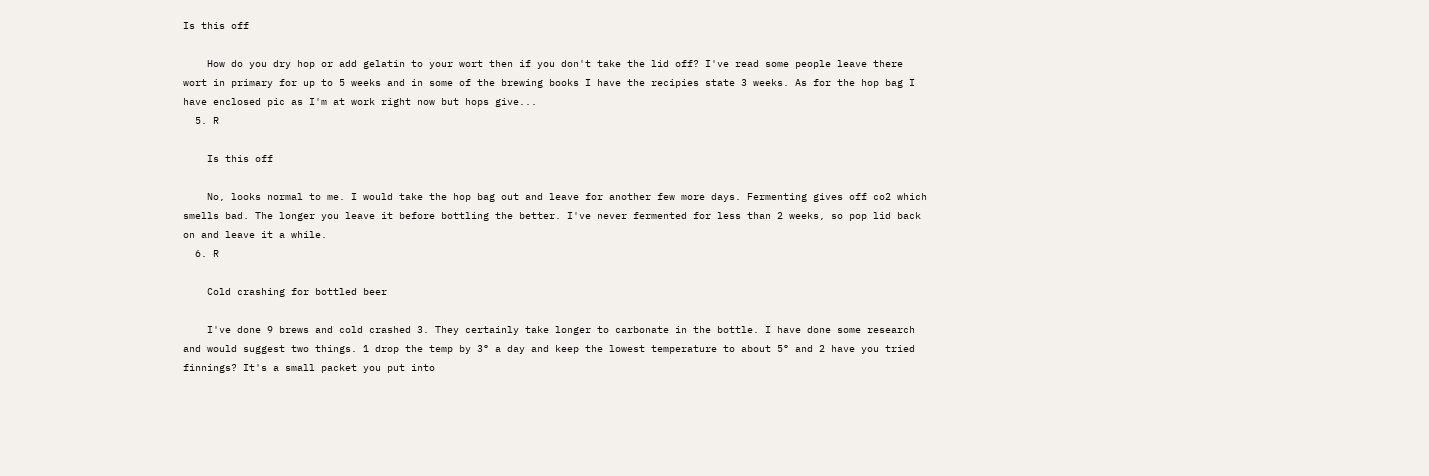Is this off

    How do you dry hop or add gelatin to your wort then if you don't take the lid off? I've read some people leave there wort in primary for up to 5 weeks and in some of the brewing books I have the recipies state 3 weeks. As for the hop bag I have enclosed pic as I'm at work right now but hops give...
  5. R

    Is this off

    No, looks normal to me. I would take the hop bag out and leave for another few more days. Fermenting gives off co2 which smells bad. The longer you leave it before bottling the better. I've never fermented for less than 2 weeks, so pop lid back on and leave it a while.
  6. R

    Cold crashing for bottled beer

    I've done 9 brews and cold crashed 3. They certainly take longer to carbonate in the bottle. I have done some research and would suggest two things. 1 drop the temp by 3° a day and keep the lowest temperature to about 5° and 2 have you tried finnings? It's a small packet you put into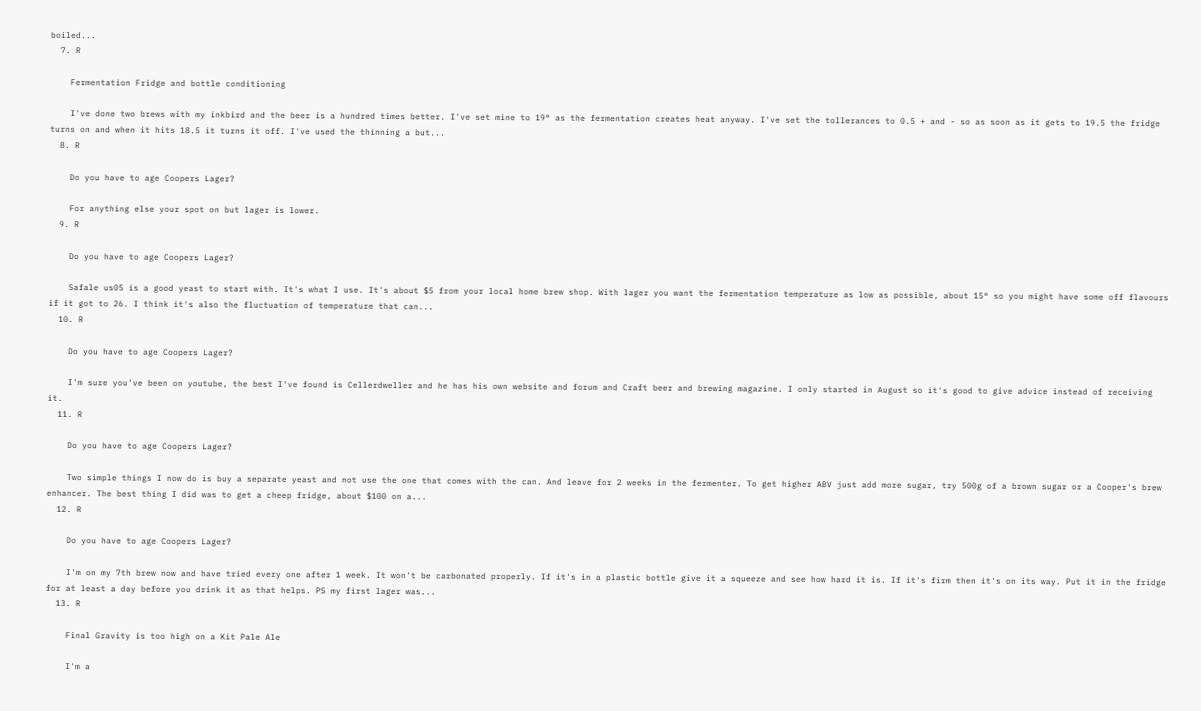boiled...
  7. R

    Fermentation Fridge and bottle conditioning

    I've done two brews with my inkbird and the beer is a hundred times better. I've set mine to 19° as the fermentation creates heat anyway. I've set the tollerances to 0.5 + and - so as soon as it gets to 19.5 the fridge turns on and when it hits 18.5 it turns it off. I've used the thinning a but...
  8. R

    Do you have to age Coopers Lager?

    For anything else your spot on but lager is lower.
  9. R

    Do you have to age Coopers Lager?

    Safale us05 is a good yeast to start with. It's what I use. It's about $5 from your local home brew shop. With lager you want the fermentation temperature as low as possible, about 15° so you might have some off flavours if it got to 26. I think it's also the fluctuation of temperature that can...
  10. R

    Do you have to age Coopers Lager?

    I'm sure you've been on youtube, the best I've found is Cellerdweller and he has his own website and forum and Craft beer and brewing magazine. I only started in August so it's good to give advice instead of receiving it.
  11. R

    Do you have to age Coopers Lager?

    Two simple things I now do is buy a separate yeast and not use the one that comes with the can. And leave for 2 weeks in the fermenter. To get higher ABV just add more sugar, try 500g of a brown sugar or a Cooper's brew enhancer. The best thing I did was to get a cheep fridge, about $100 on a...
  12. R

    Do you have to age Coopers Lager?

    I'm on my 7th brew now and have tried every one after 1 week. It won't be carbonated properly. If it's in a plastic bottle give it a squeeze and see how hard it is. If it's firm then it's on its way. Put it in the fridge for at least a day before you drink it as that helps. PS my first lager was...
  13. R

    Final Gravity is too high on a Kit Pale Ale

    I'm a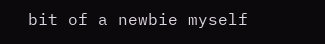bit of a newbie myself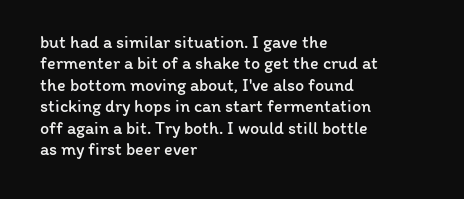but had a similar situation. I gave the fermenter a bit of a shake to get the crud at the bottom moving about, I've also found sticking dry hops in can start fermentation off again a bit. Try both. I would still bottle as my first beer ever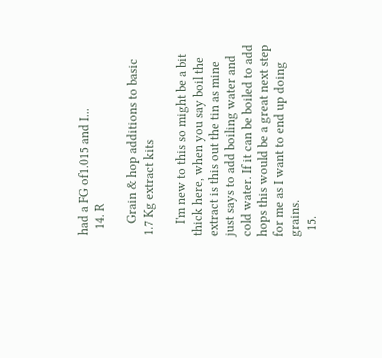had a FG of1.015 and I...
  14. R

    Grain & hop additions to basic 1.7 Kg extract kits

    I'm new to this so might be a bit thick here, when you say boil the extract is this out the tin as mine just says to add boiling water and cold water. If it can be boiled to add hops this would be a great next step for me as I want to end up doing grains.
  15.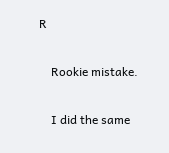R

    Rookie mistake.

    I did the same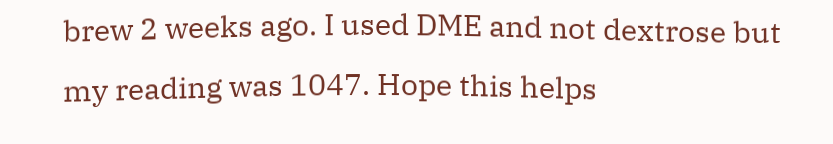brew 2 weeks ago. I used DME and not dextrose but my reading was 1047. Hope this helps